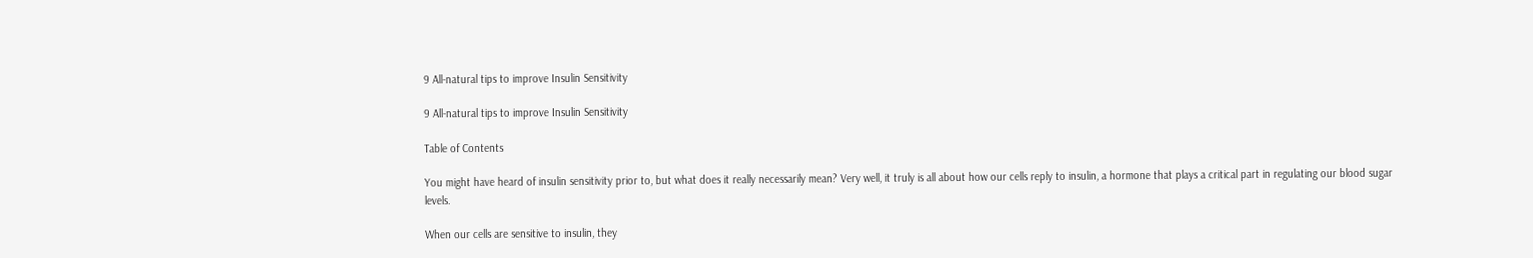9 All-natural tips to improve Insulin Sensitivity

9 All-natural tips to improve Insulin Sensitivity

Table of Contents

You might have heard of insulin sensitivity prior to, but what does it really necessarily mean? Very well, it truly is all about how our cells reply to insulin, a hormone that plays a critical part in regulating our blood sugar levels.

When our cells are sensitive to insulin, they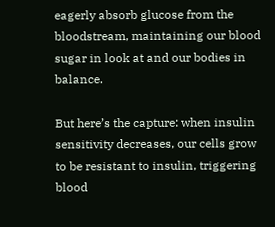eagerly absorb glucose from the bloodstream, maintaining our blood sugar in look at and our bodies in balance.

But here’s the capture: when insulin sensitivity decreases, our cells grow to be resistant to insulin, triggering blood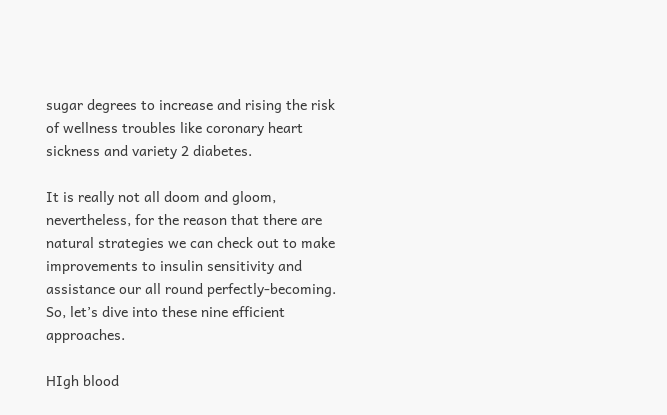sugar degrees to increase and rising the risk of wellness troubles like coronary heart sickness and variety 2 diabetes.

It is really not all doom and gloom, nevertheless, for the reason that there are natural strategies we can check out to make improvements to insulin sensitivity and assistance our all round perfectly-becoming. So, let’s dive into these nine efficient approaches.

HIgh blood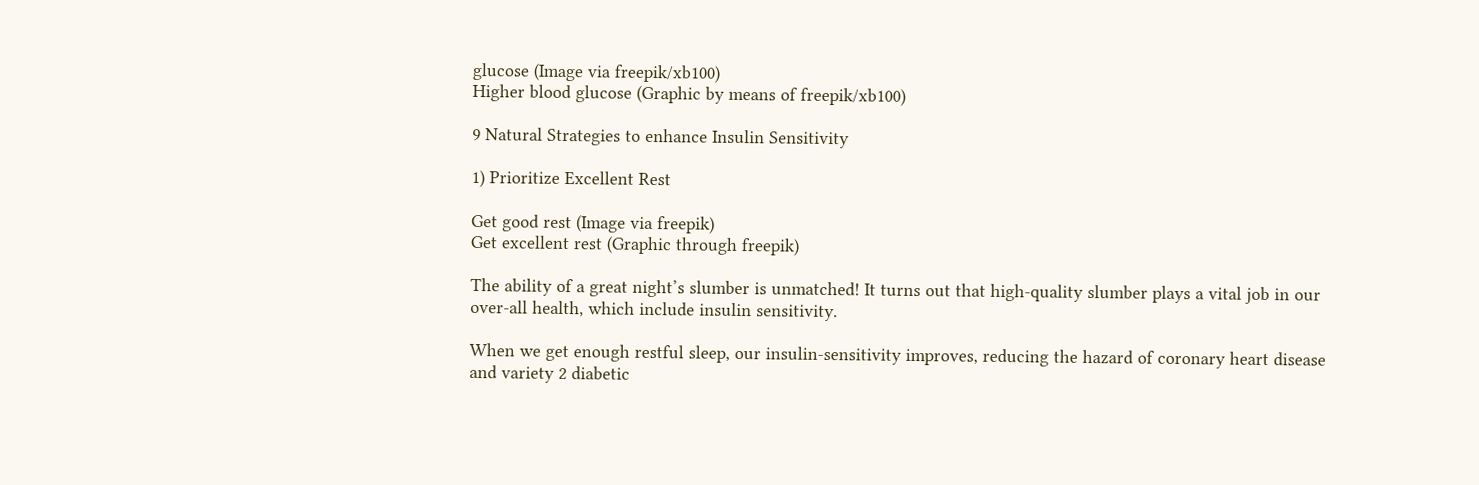glucose (Image via freepik/xb100)
Higher blood glucose (Graphic by means of freepik/xb100)

9 Natural Strategies to enhance Insulin Sensitivity

1) Prioritize Excellent Rest

Get good rest (Image via freepik)
Get excellent rest (Graphic through freepik)

The ability of a great night’s slumber is unmatched! It turns out that high-quality slumber plays a vital job in our over-all health, which include insulin sensitivity.

When we get enough restful sleep, our insulin-sensitivity improves, reducing the hazard of coronary heart disease and variety 2 diabetic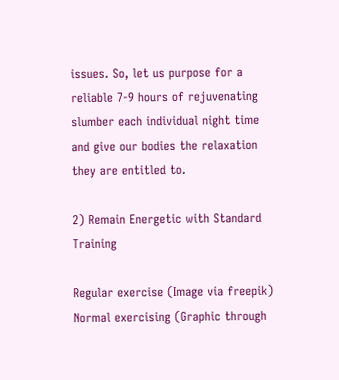issues. So, let us purpose for a reliable 7-9 hours of rejuvenating slumber each individual night time and give our bodies the relaxation they are entitled to.

2) Remain Energetic with Standard Training

Regular exercise (Image via freepik)
Normal exercising (Graphic through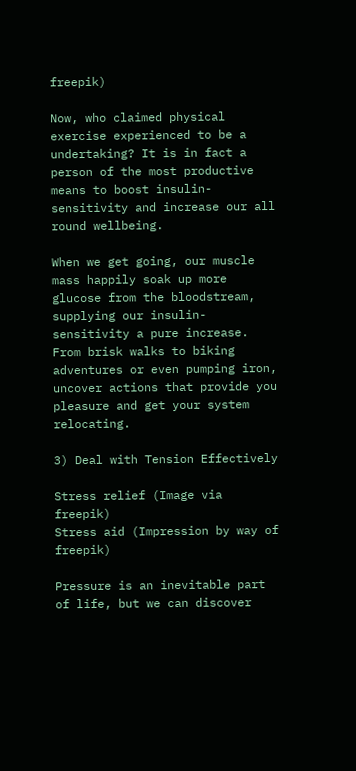freepik)

Now, who claimed physical exercise experienced to be a undertaking? It is in fact a person of the most productive means to boost insulin-sensitivity and increase our all round wellbeing.

When we get going, our muscle mass happily soak up more glucose from the bloodstream, supplying our insulin-sensitivity a pure increase. From brisk walks to biking adventures or even pumping iron, uncover actions that provide you pleasure and get your system relocating.

3) Deal with Tension Effectively

Stress relief (Image via freepik)
Stress aid (Impression by way of freepik)

Pressure is an inevitable part of life, but we can discover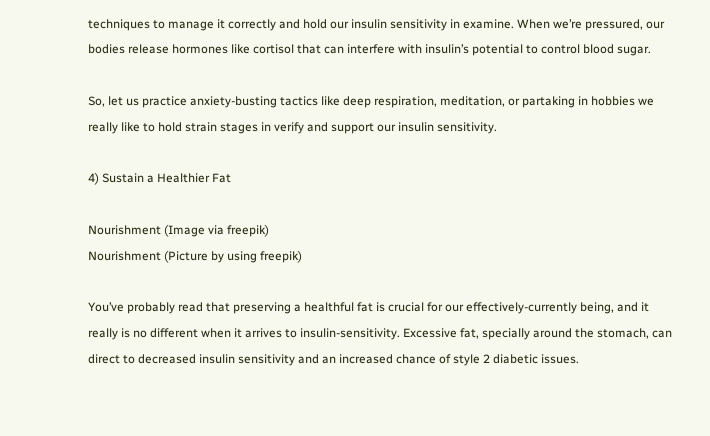techniques to manage it correctly and hold our insulin sensitivity in examine. When we’re pressured, our bodies release hormones like cortisol that can interfere with insulin’s potential to control blood sugar.

So, let us practice anxiety-busting tactics like deep respiration, meditation, or partaking in hobbies we really like to hold strain stages in verify and support our insulin sensitivity.

4) Sustain a Healthier Fat

Nourishment (Image via freepik)
Nourishment (Picture by using freepik)

You’ve probably read that preserving a healthful fat is crucial for our effectively-currently being, and it really is no different when it arrives to insulin-sensitivity. Excessive fat, specially around the stomach, can direct to decreased insulin sensitivity and an increased chance of style 2 diabetic issues.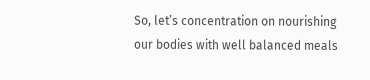So, let’s concentration on nourishing our bodies with well balanced meals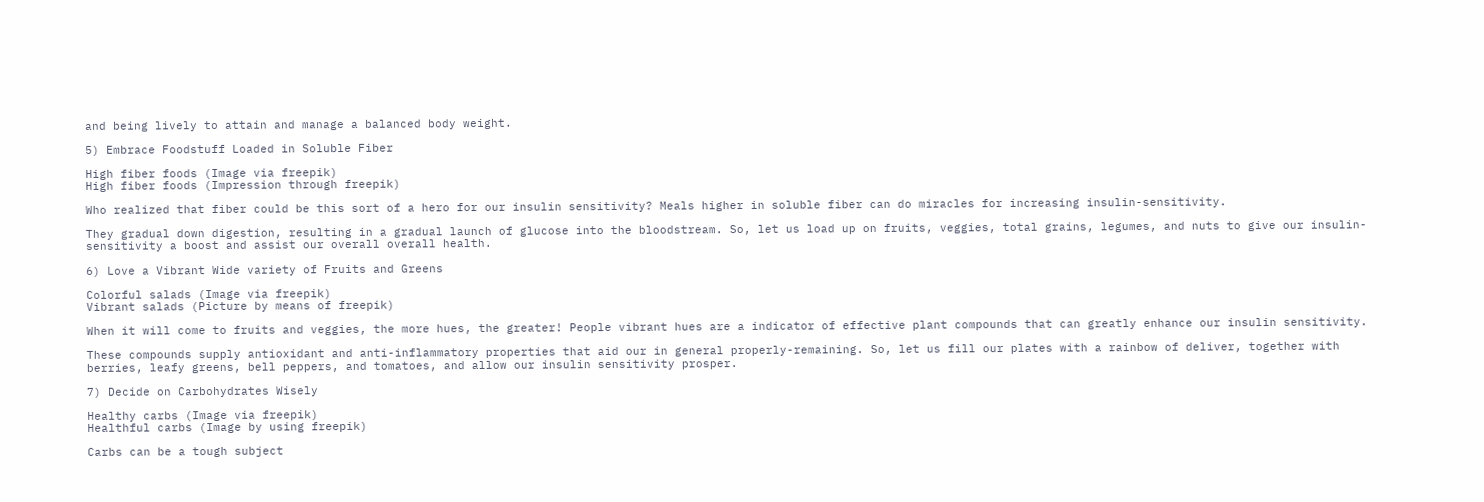and being lively to attain and manage a balanced body weight.

5) Embrace Foodstuff Loaded in Soluble Fiber

High fiber foods (Image via freepik)
High fiber foods (Impression through freepik)

Who realized that fiber could be this sort of a hero for our insulin sensitivity? Meals higher in soluble fiber can do miracles for increasing insulin-sensitivity.

They gradual down digestion, resulting in a gradual launch of glucose into the bloodstream. So, let us load up on fruits, veggies, total grains, legumes, and nuts to give our insulin-sensitivity a boost and assist our overall overall health.

6) Love a Vibrant Wide variety of Fruits and Greens

Colorful salads (Image via freepik)
Vibrant salads (Picture by means of freepik)

When it will come to fruits and veggies, the more hues, the greater! People vibrant hues are a indicator of effective plant compounds that can greatly enhance our insulin sensitivity.

These compounds supply antioxidant and anti-inflammatory properties that aid our in general properly-remaining. So, let us fill our plates with a rainbow of deliver, together with berries, leafy greens, bell peppers, and tomatoes, and allow our insulin sensitivity prosper.

7) Decide on Carbohydrates Wisely

Healthy carbs (Image via freepik)
Healthful carbs (Image by using freepik)

Carbs can be a tough subject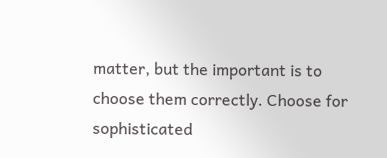matter, but the important is to choose them correctly. Choose for sophisticated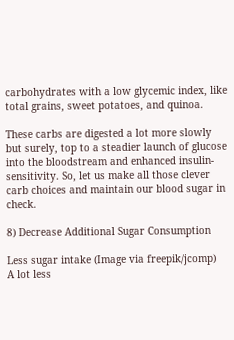carbohydrates with a low glycemic index, like total grains, sweet potatoes, and quinoa.

These carbs are digested a lot more slowly but surely, top to a steadier launch of glucose into the bloodstream and enhanced insulin-sensitivity. So, let us make all those clever carb choices and maintain our blood sugar in check.

8) Decrease Additional Sugar Consumption

Less sugar intake (Image via freepik/jcomp)
A lot less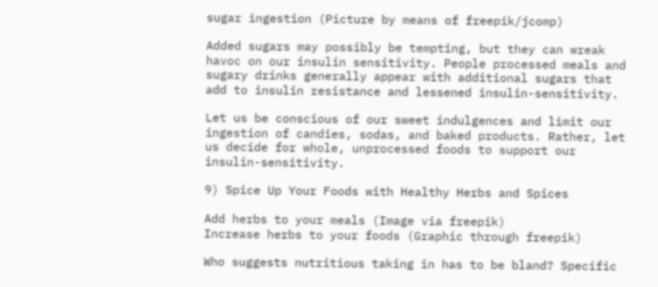sugar ingestion (Picture by means of freepik/jcomp)

Added sugars may possibly be tempting, but they can wreak havoc on our insulin sensitivity. People processed meals and sugary drinks generally appear with additional sugars that add to insulin resistance and lessened insulin-sensitivity.

Let us be conscious of our sweet indulgences and limit our ingestion of candies, sodas, and baked products. Rather, let us decide for whole, unprocessed foods to support our insulin-sensitivity.

9) Spice Up Your Foods with Healthy Herbs and Spices

Add herbs to your meals (Image via freepik)
Increase herbs to your foods (Graphic through freepik)

Who suggests nutritious taking in has to be bland? Specific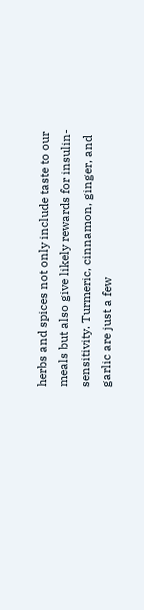herbs and spices not only include taste to our meals but also give likely rewards for insulin-sensitivity. Turmeric, cinnamon, ginger, and garlic are just a few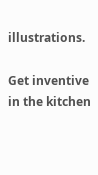illustrations.

Get inventive in the kitchen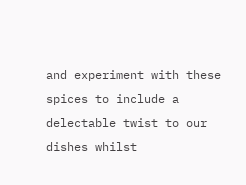and experiment with these spices to include a delectable twist to our dishes whilst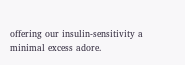offering our insulin-sensitivity a minimal excess adore.